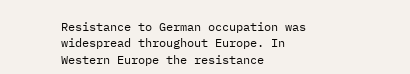Resistance to German occupation was widespread throughout Europe. In Western Europe the resistance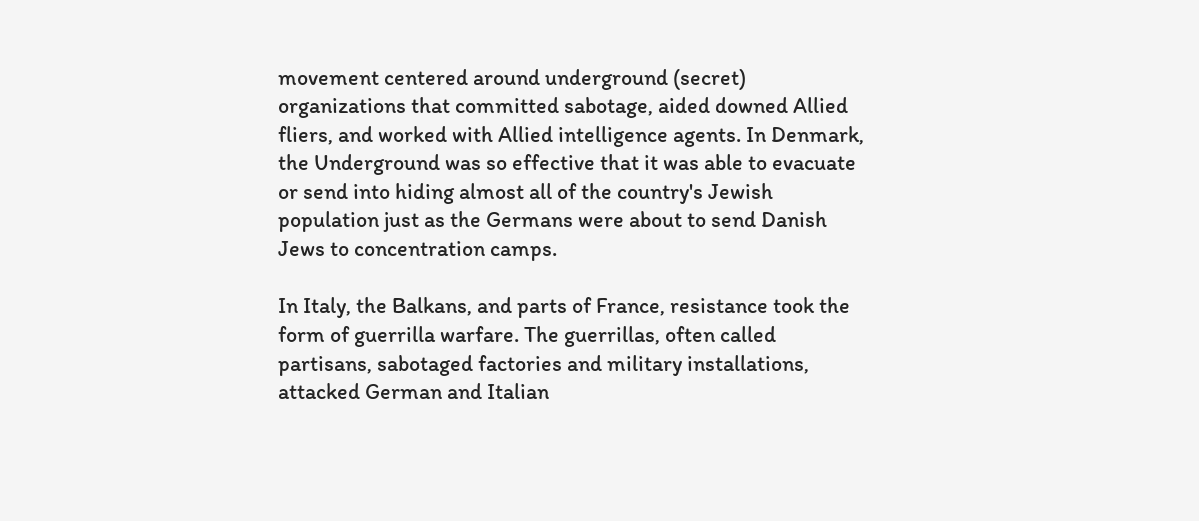movement centered around underground (secret) organizations that committed sabotage, aided downed Allied fliers, and worked with Allied intelligence agents. In Denmark, the Underground was so effective that it was able to evacuate or send into hiding almost all of the country's Jewish population just as the Germans were about to send Danish Jews to concentration camps.

In Italy, the Balkans, and parts of France, resistance took the form of guerrilla warfare. The guerrillas, often called partisans, sabotaged factories and military installations, attacked German and Italian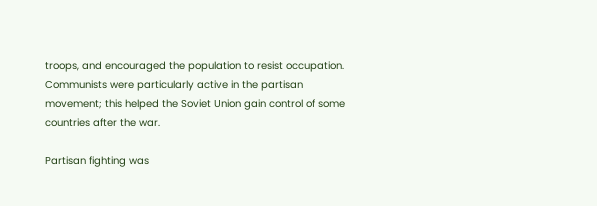troops, and encouraged the population to resist occupation. Communists were particularly active in the partisan movement; this helped the Soviet Union gain control of some countries after the war.

Partisan fighting was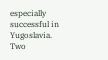especially successful in Yugoslavia. Two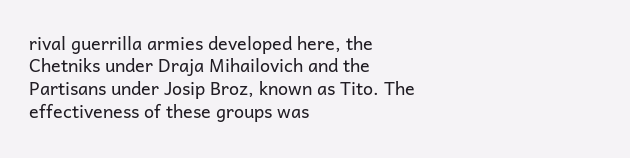rival guerrilla armies developed here, the Chetniks under Draja Mihailovich and the Partisans under Josip Broz, known as Tito. The effectiveness of these groups was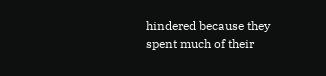hindered because they spent much of their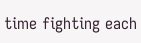time fighting each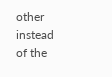other instead of the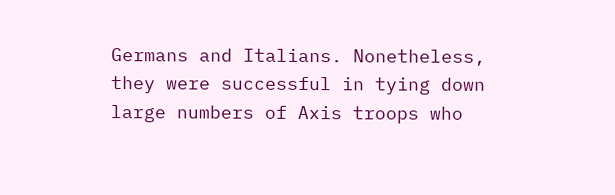Germans and Italians. Nonetheless, they were successful in tying down large numbers of Axis troops who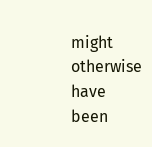might otherwise have been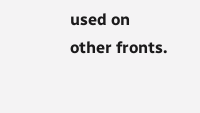used on other fronts.